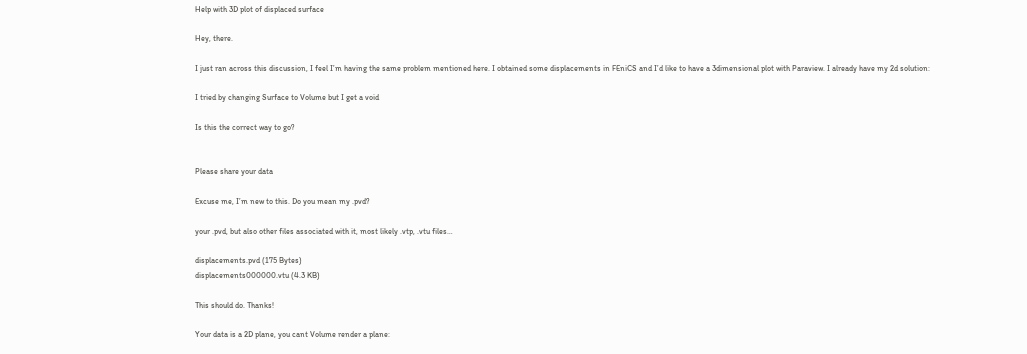Help with 3D plot of displaced surface

Hey, there.

I just ran across this discussion, I feel I’m having the same problem mentioned here. I obtained some displacements in FEniCS and I’d like to have a 3dimensional plot with Paraview. I already have my 2d solution:

I tried by changing Surface to Volume but I get a void

Is this the correct way to go?


Please share your data

Excuse me, I’m new to this. Do you mean my .pvd?

your .pvd, but also other files associated with it, most likely .vtp, .vtu files…

displacements.pvd (175 Bytes)
displacements000000.vtu (4.3 KB)

This should do. Thanks!

Your data is a 2D plane, you cant Volume render a plane: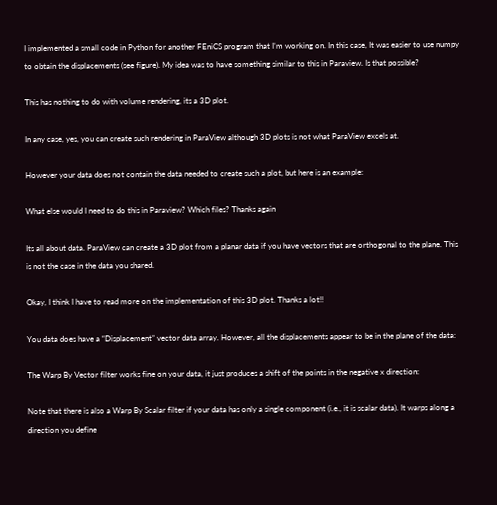I implemented a small code in Python for another FEniCS program that I’m working on. In this case, It was easier to use numpy to obtain the displacements (see figure). My idea was to have something similar to this in Paraview. Is that possible?

This has nothing to do with volume rendering, its a 3D plot.

In any case, yes, you can create such rendering in ParaView although 3D plots is not what ParaView excels at.

However your data does not contain the data needed to create such a plot, but here is an example:

What else would I need to do this in Paraview? Which files? Thanks again

Its all about data. ParaView can create a 3D plot from a planar data if you have vectors that are orthogonal to the plane. This is not the case in the data you shared.

Okay, I think I have to read more on the implementation of this 3D plot. Thanks a lot!!

You data does have a “Displacement” vector data array. However, all the displacements appear to be in the plane of the data:

The Warp By Vector filter works fine on your data, it just produces a shift of the points in the negative x direction:

Note that there is also a Warp By Scalar filter if your data has only a single component (i.e., it is scalar data). It warps along a direction you define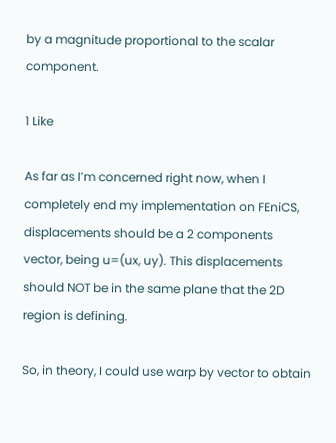by a magnitude proportional to the scalar component.

1 Like

As far as I’m concerned right now, when I completely end my implementation on FEniCS, displacements should be a 2 components vector, being u=(ux, uy). This displacements should NOT be in the same plane that the 2D region is defining.

So, in theory, I could use warp by vector to obtain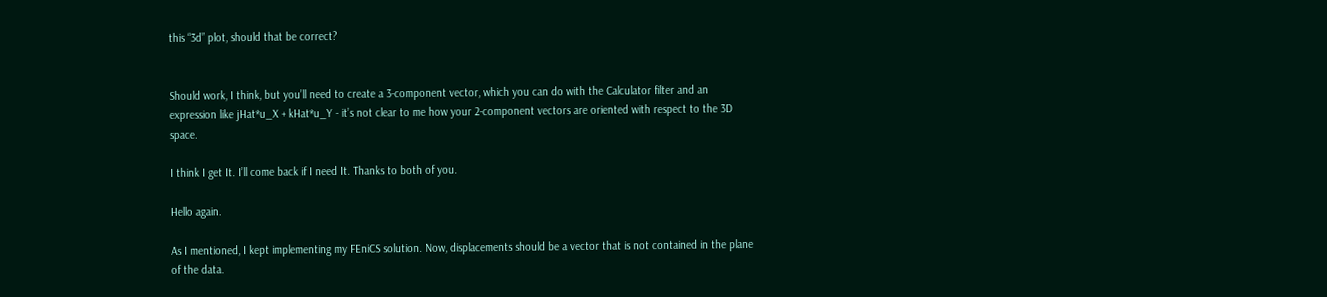this “3d” plot, should that be correct?


Should work, I think, but you’ll need to create a 3-component vector, which you can do with the Calculator filter and an expression like jHat*u_X + kHat*u_Y - it’s not clear to me how your 2-component vectors are oriented with respect to the 3D space.

I think I get It. I’ll come back if I need It. Thanks to both of you.

Hello again.

As I mentioned, I kept implementing my FEniCS solution. Now, displacements should be a vector that is not contained in the plane of the data.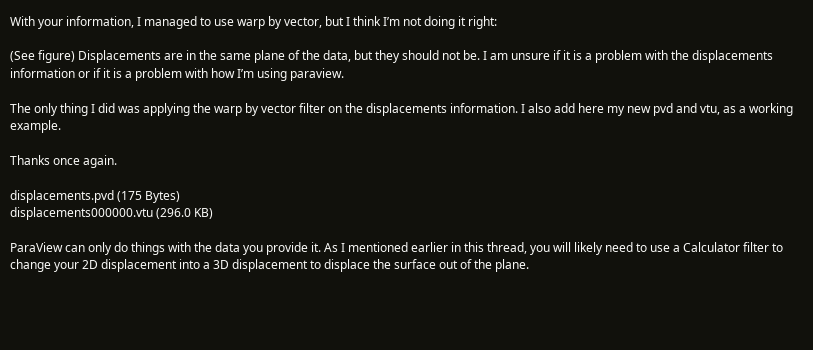With your information, I managed to use warp by vector, but I think I’m not doing it right:

(See figure) Displacements are in the same plane of the data, but they should not be. I am unsure if it is a problem with the displacements information or if it is a problem with how I’m using paraview.

The only thing I did was applying the warp by vector filter on the displacements information. I also add here my new pvd and vtu, as a working example.

Thanks once again.

displacements.pvd (175 Bytes)
displacements000000.vtu (296.0 KB)

ParaView can only do things with the data you provide it. As I mentioned earlier in this thread, you will likely need to use a Calculator filter to change your 2D displacement into a 3D displacement to displace the surface out of the plane.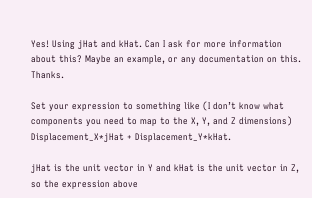Yes! Using jHat and kHat. Can I ask for more information about this? Maybe an example, or any documentation on this. Thanks.

Set your expression to something like (I don’t know what components you need to map to the X, Y, and Z dimensions) Displacement_X*jHat + Displacement_Y*kHat.

jHat is the unit vector in Y and kHat is the unit vector in Z, so the expression above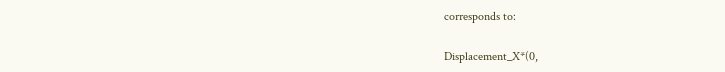corresponds to:

Displacement_X*(0,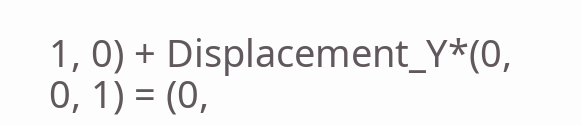1, 0) + Displacement_Y*(0, 0, 1) = (0,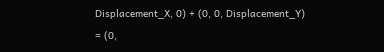Displacement_X, 0) + (0, 0, Displacement_Y) = (0,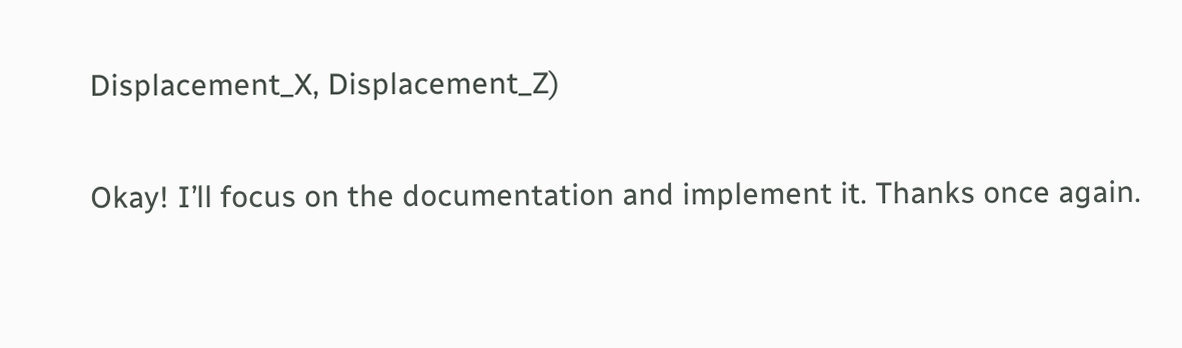Displacement_X, Displacement_Z)

Okay! I’ll focus on the documentation and implement it. Thanks once again.